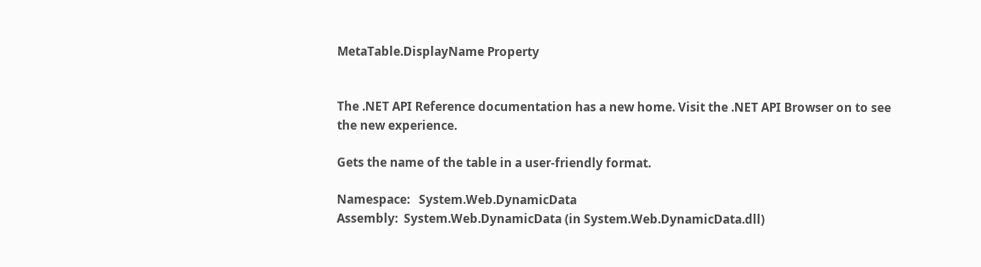MetaTable.DisplayName Property


The .NET API Reference documentation has a new home. Visit the .NET API Browser on to see the new experience.

Gets the name of the table in a user-friendly format.

Namespace:   System.Web.DynamicData
Assembly:  System.Web.DynamicData (in System.Web.DynamicData.dll)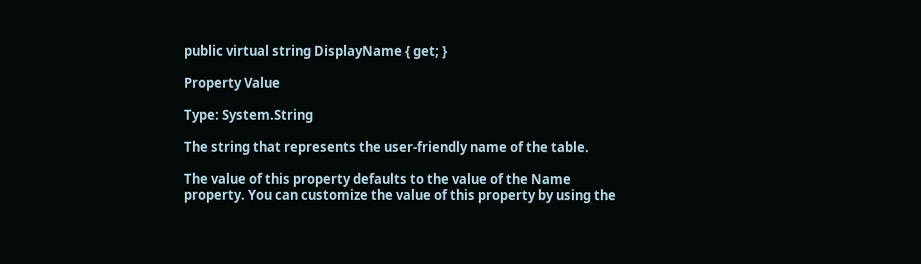public virtual string DisplayName { get; }

Property Value

Type: System.String

The string that represents the user-friendly name of the table.

The value of this property defaults to the value of the Name property. You can customize the value of this property by using the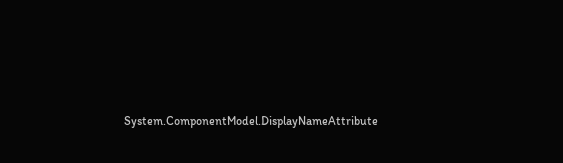System.ComponentModel.DisplayNameAttribute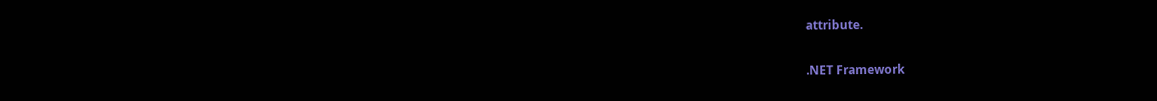attribute.

.NET Framework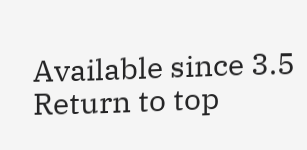Available since 3.5
Return to top